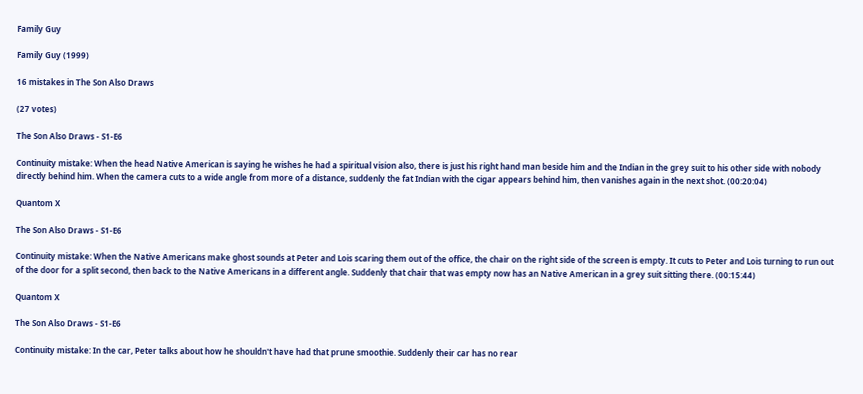Family Guy

Family Guy (1999)

16 mistakes in The Son Also Draws

(27 votes)

The Son Also Draws - S1-E6

Continuity mistake: When the head Native American is saying he wishes he had a spiritual vision also, there is just his right hand man beside him and the Indian in the grey suit to his other side with nobody directly behind him. When the camera cuts to a wide angle from more of a distance, suddenly the fat Indian with the cigar appears behind him, then vanishes again in the next shot. (00:20:04)

Quantom X

The Son Also Draws - S1-E6

Continuity mistake: When the Native Americans make ghost sounds at Peter and Lois scaring them out of the office, the chair on the right side of the screen is empty. It cuts to Peter and Lois turning to run out of the door for a split second, then back to the Native Americans in a different angle. Suddenly that chair that was empty now has an Native American in a grey suit sitting there. (00:15:44)

Quantom X

The Son Also Draws - S1-E6

Continuity mistake: In the car, Peter talks about how he shouldn't have had that prune smoothie. Suddenly their car has no rear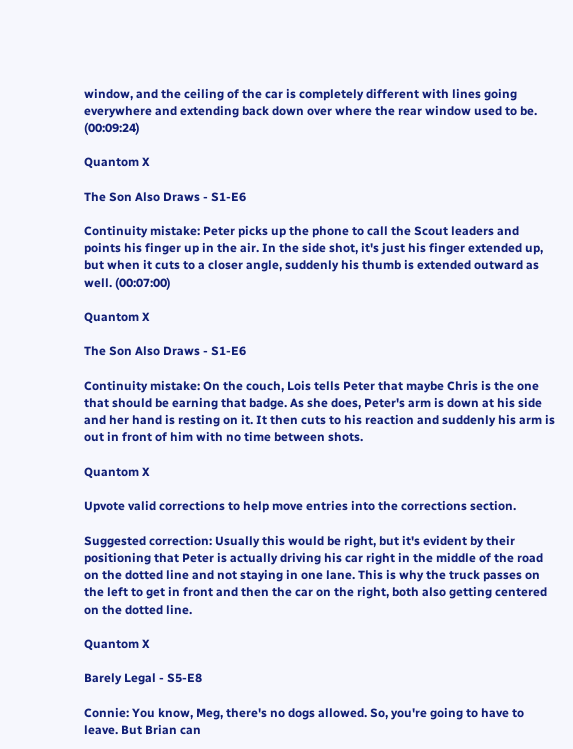window, and the ceiling of the car is completely different with lines going everywhere and extending back down over where the rear window used to be. (00:09:24)

Quantom X

The Son Also Draws - S1-E6

Continuity mistake: Peter picks up the phone to call the Scout leaders and points his finger up in the air. In the side shot, it's just his finger extended up, but when it cuts to a closer angle, suddenly his thumb is extended outward as well. (00:07:00)

Quantom X

The Son Also Draws - S1-E6

Continuity mistake: On the couch, Lois tells Peter that maybe Chris is the one that should be earning that badge. As she does, Peter's arm is down at his side and her hand is resting on it. It then cuts to his reaction and suddenly his arm is out in front of him with no time between shots.

Quantom X

Upvote valid corrections to help move entries into the corrections section.

Suggested correction: Usually this would be right, but it's evident by their positioning that Peter is actually driving his car right in the middle of the road on the dotted line and not staying in one lane. This is why the truck passes on the left to get in front and then the car on the right, both also getting centered on the dotted line.

Quantom X

Barely Legal - S5-E8

Connie: You know, Meg, there's no dogs allowed. So, you're going to have to leave. But Brian can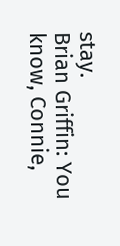stay.
Brian Griffin: You know, Connie,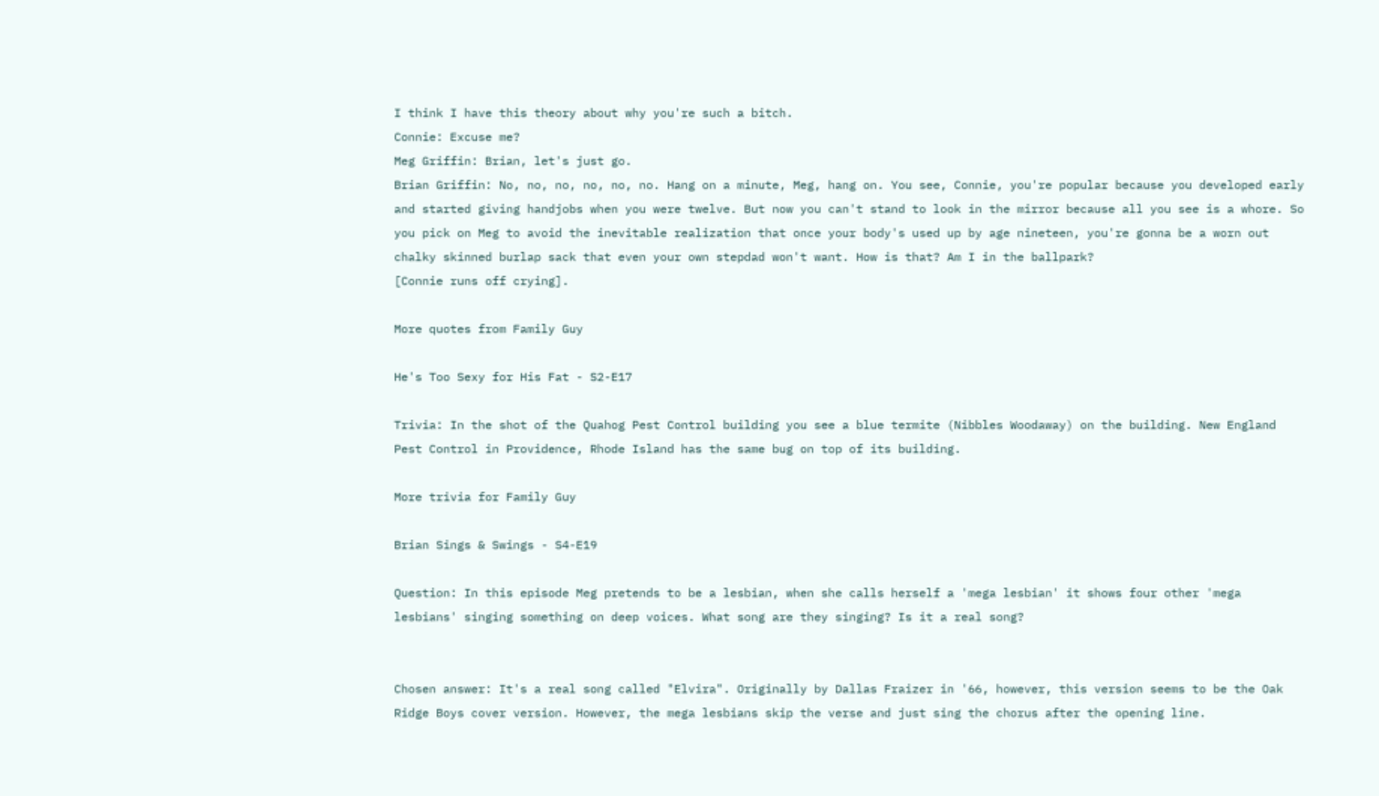I think I have this theory about why you're such a bitch.
Connie: Excuse me?
Meg Griffin: Brian, let's just go.
Brian Griffin: No, no, no, no, no, no. Hang on a minute, Meg, hang on. You see, Connie, you're popular because you developed early and started giving handjobs when you were twelve. But now you can't stand to look in the mirror because all you see is a whore. So you pick on Meg to avoid the inevitable realization that once your body's used up by age nineteen, you're gonna be a worn out chalky skinned burlap sack that even your own stepdad won't want. How is that? Am I in the ballpark?
[Connie runs off crying].

More quotes from Family Guy

He's Too Sexy for His Fat - S2-E17

Trivia: In the shot of the Quahog Pest Control building you see a blue termite (Nibbles Woodaway) on the building. New England Pest Control in Providence, Rhode Island has the same bug on top of its building.

More trivia for Family Guy

Brian Sings & Swings - S4-E19

Question: In this episode Meg pretends to be a lesbian, when she calls herself a 'mega lesbian' it shows four other 'mega lesbians' singing something on deep voices. What song are they singing? Is it a real song?


Chosen answer: It's a real song called "Elvira". Originally by Dallas Fraizer in '66, however, this version seems to be the Oak Ridge Boys cover version. However, the mega lesbians skip the verse and just sing the chorus after the opening line.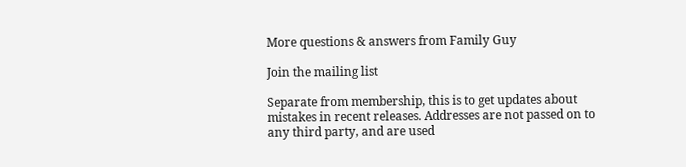More questions & answers from Family Guy

Join the mailing list

Separate from membership, this is to get updates about mistakes in recent releases. Addresses are not passed on to any third party, and are used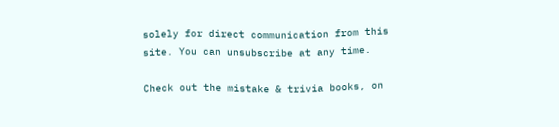solely for direct communication from this site. You can unsubscribe at any time.

Check out the mistake & trivia books, on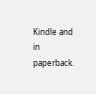Kindle and in paperback.